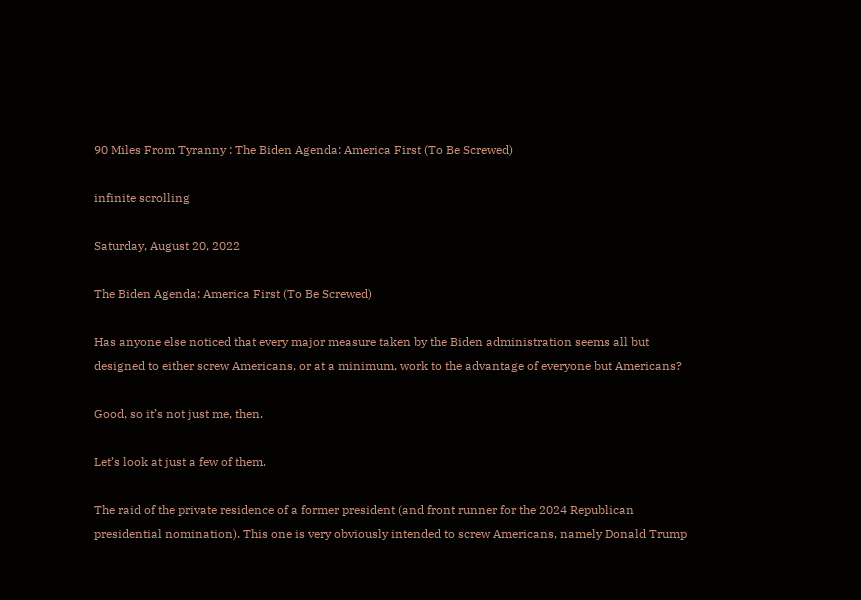90 Miles From Tyranny : The Biden Agenda: America First (To Be Screwed)

infinite scrolling

Saturday, August 20, 2022

The Biden Agenda: America First (To Be Screwed)

Has anyone else noticed that every major measure taken by the Biden administration seems all but designed to either screw Americans, or at a minimum, work to the advantage of everyone but Americans?

Good, so it’s not just me, then.

Let’s look at just a few of them.

The raid of the private residence of a former president (and front runner for the 2024 Republican presidential nomination). This one is very obviously intended to screw Americans, namely Donald Trump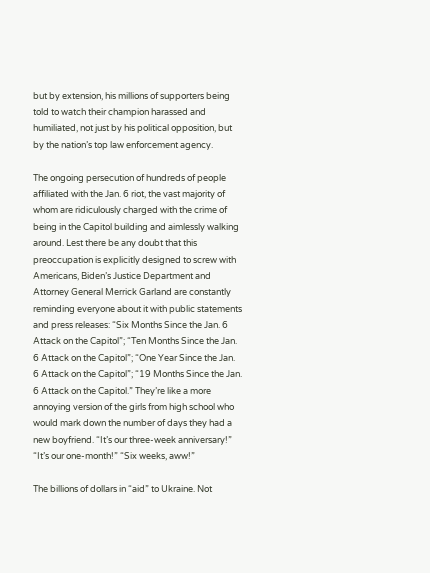but by extension, his millions of supporters being told to watch their champion harassed and humiliated, not just by his political opposition, but by the nation’s top law enforcement agency.

The ongoing persecution of hundreds of people affiliated with the Jan. 6 riot, the vast majority of whom are ridiculously charged with the crime of being in the Capitol building and aimlessly walking around. Lest there be any doubt that this preoccupation is explicitly designed to screw with Americans, Biden’s Justice Department and Attorney General Merrick Garland are constantly reminding everyone about it with public statements and press releases: “Six Months Since the Jan. 6 Attack on the Capitol”; “Ten Months Since the Jan. 6 Attack on the Capitol”; “One Year Since the Jan. 6 Attack on the Capitol”; “19 Months Since the Jan. 6 Attack on the Capitol.” They’re like a more annoying version of the girls from high school who would mark down the number of days they had a new boyfriend. “It’s our three-week anniversary!” “It’s our one-month!” “Six weeks, aww!”

The billions of dollars in “aid” to Ukraine. Not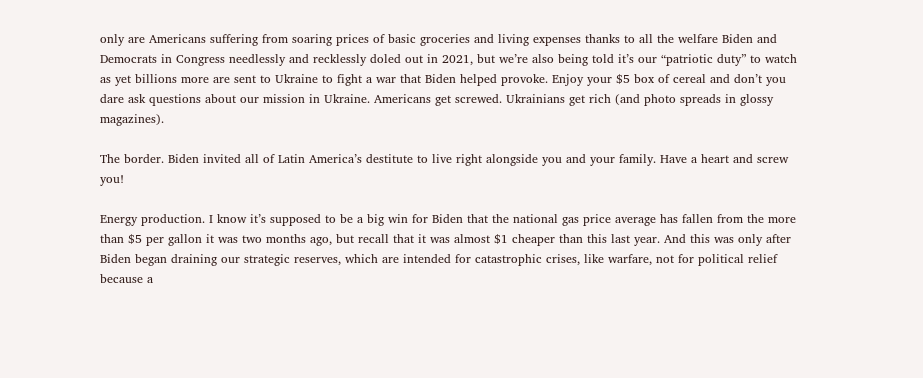only are Americans suffering from soaring prices of basic groceries and living expenses thanks to all the welfare Biden and Democrats in Congress needlessly and recklessly doled out in 2021, but we’re also being told it’s our “patriotic duty” to watch as yet billions more are sent to Ukraine to fight a war that Biden helped provoke. Enjoy your $5 box of cereal and don’t you dare ask questions about our mission in Ukraine. Americans get screwed. Ukrainians get rich (and photo spreads in glossy magazines).

The border. Biden invited all of Latin America’s destitute to live right alongside you and your family. Have a heart and screw you!

Energy production. I know it’s supposed to be a big win for Biden that the national gas price average has fallen from the more than $5 per gallon it was two months ago, but recall that it was almost $1 cheaper than this last year. And this was only after Biden began draining our strategic reserves, which are intended for catastrophic crises, like warfare, not for political relief because a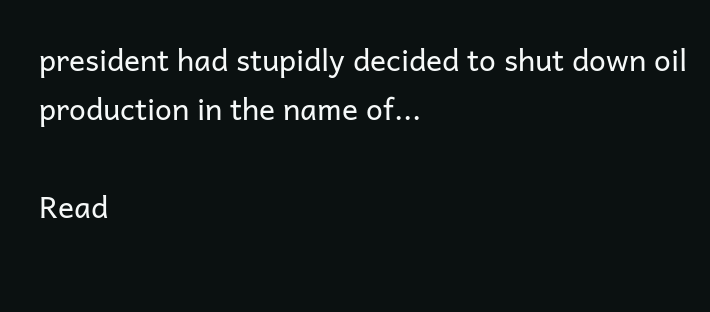president had stupidly decided to shut down oil production in the name of...

Read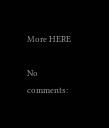More HERE

No comments: